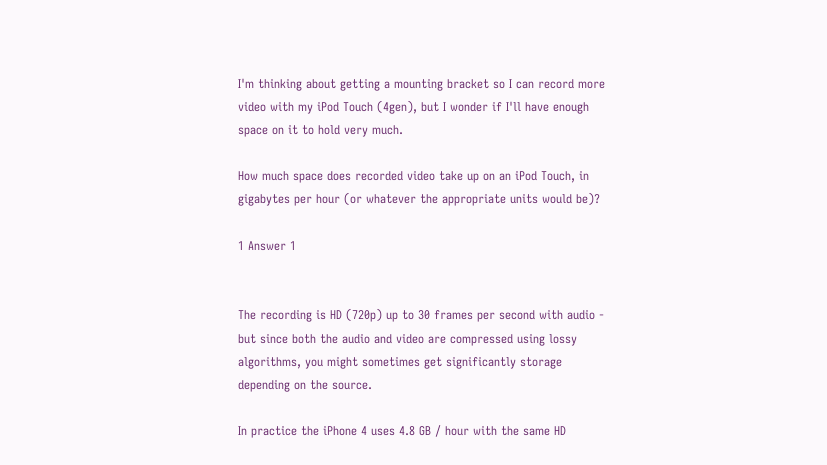I'm thinking about getting a mounting bracket so I can record more video with my iPod Touch (4gen), but I wonder if I'll have enough space on it to hold very much.

How much space does recorded video take up on an iPod Touch, in gigabytes per hour (or whatever the appropriate units would be)?

1 Answer 1


The recording is HD (720p) up to 30 frames per second with audio - but since both the audio and video are compressed using lossy algorithms, you might sometimes get significantly storage depending on the source.

In practice the iPhone 4 uses 4.8 GB / hour with the same HD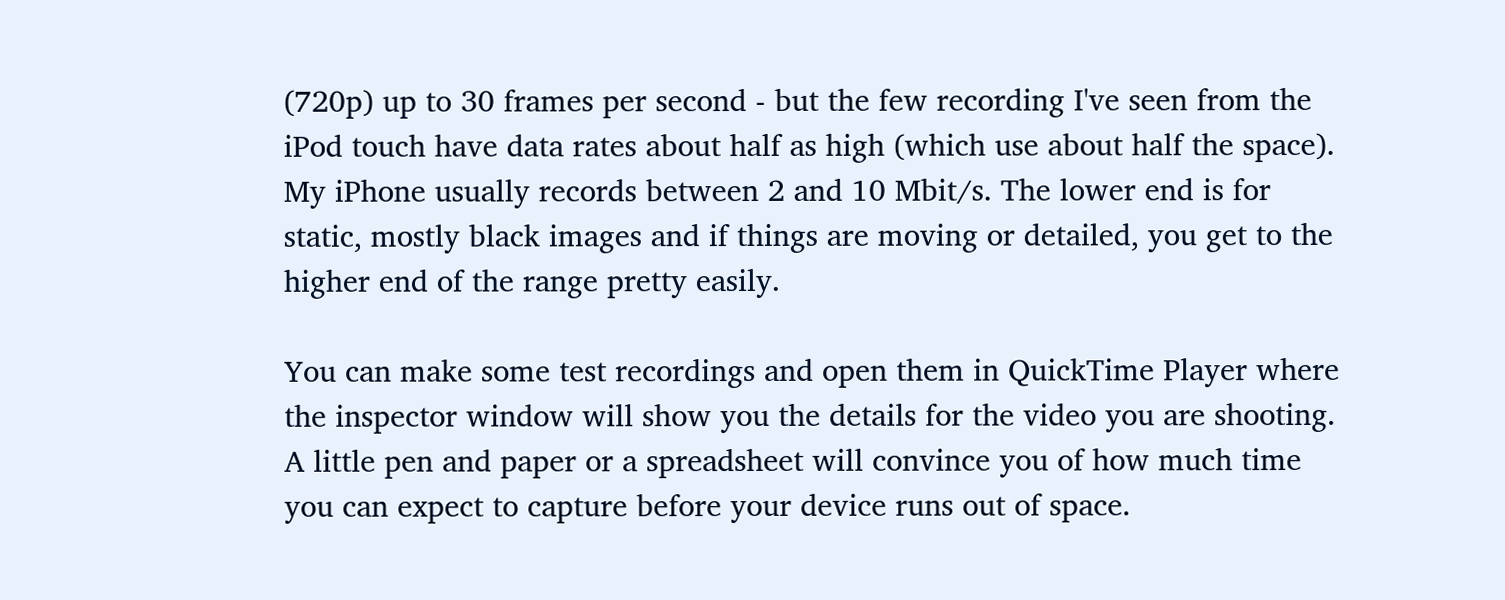(720p) up to 30 frames per second - but the few recording I've seen from the iPod touch have data rates about half as high (which use about half the space). My iPhone usually records between 2 and 10 Mbit/s. The lower end is for static, mostly black images and if things are moving or detailed, you get to the higher end of the range pretty easily.

You can make some test recordings and open them in QuickTime Player where the inspector window will show you the details for the video you are shooting. A little pen and paper or a spreadsheet will convince you of how much time you can expect to capture before your device runs out of space.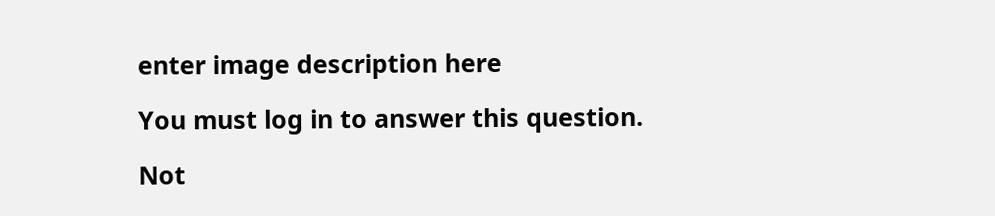enter image description here

You must log in to answer this question.

Not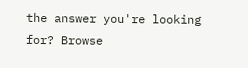the answer you're looking for? Browse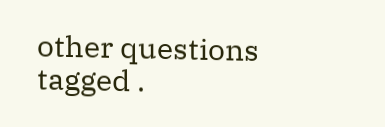other questions tagged .